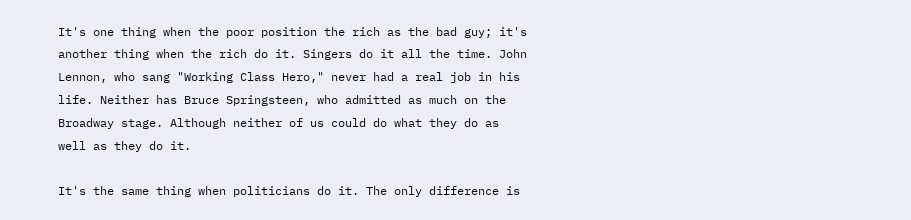It's one thing when the poor position the rich as the bad guy; it's another thing when the rich do it. Singers do it all the time. John Lennon, who sang "Working Class Hero," never had a real job in his life. Neither has Bruce Springsteen, who admitted as much on the Broadway stage. Although neither of us could do what they do as well as they do it.

It's the same thing when politicians do it. The only difference is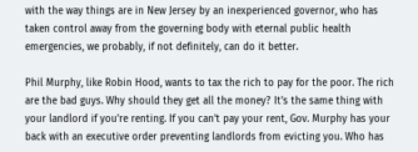with the way things are in New Jersey by an inexperienced governor, who has taken control away from the governing body with eternal public health emergencies, we probably, if not definitely, can do it better.

Phil Murphy, like Robin Hood, wants to tax the rich to pay for the poor. The rich are the bad guys. Why should they get all the money? It's the same thing with your landlord if you're renting. If you can't pay your rent, Gov. Murphy has your back with an executive order preventing landlords from evicting you. Who has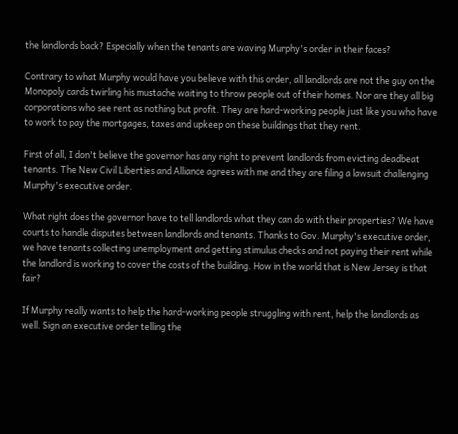the landlords back? Especially when the tenants are waving Murphy's order in their faces?

Contrary to what Murphy would have you believe with this order, all landlords are not the guy on the Monopoly cards twirling his mustache waiting to throw people out of their homes. Nor are they all big corporations who see rent as nothing but profit. They are hard-working people just like you who have to work to pay the mortgages, taxes and upkeep on these buildings that they rent.

First of all, I don't believe the governor has any right to prevent landlords from evicting deadbeat tenants. The New Civil Liberties and Alliance agrees with me and they are filing a lawsuit challenging Murphy's executive order.

What right does the governor have to tell landlords what they can do with their properties? We have courts to handle disputes between landlords and tenants. Thanks to Gov. Murphy's executive order, we have tenants collecting unemployment and getting stimulus checks and not paying their rent while the landlord is working to cover the costs of the building. How in the world that is New Jersey is that fair?

If Murphy really wants to help the hard-working people struggling with rent, help the landlords as well. Sign an executive order telling the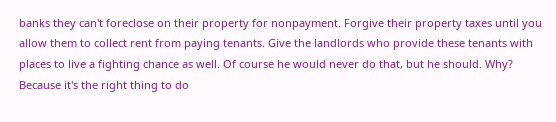banks they can't foreclose on their property for nonpayment. Forgive their property taxes until you allow them to collect rent from paying tenants. Give the landlords who provide these tenants with places to live a fighting chance as well. Of course he would never do that, but he should. Why? Because it's the right thing to do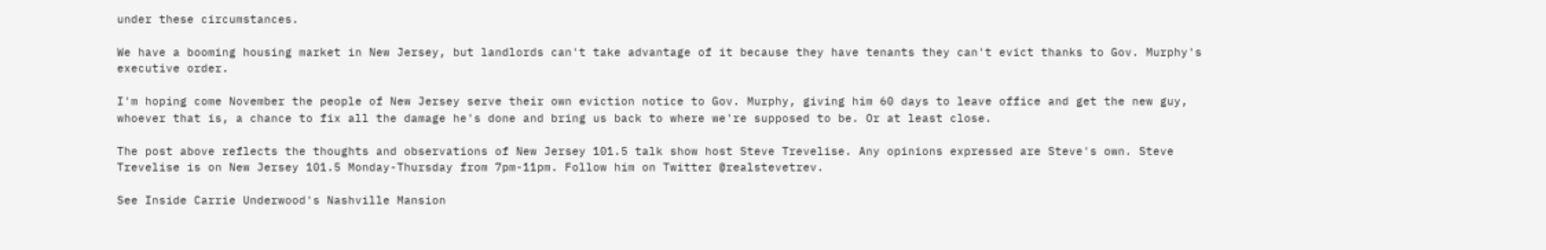under these circumstances.

We have a booming housing market in New Jersey, but landlords can't take advantage of it because they have tenants they can't evict thanks to Gov. Murphy's executive order.

I'm hoping come November the people of New Jersey serve their own eviction notice to Gov. Murphy, giving him 60 days to leave office and get the new guy, whoever that is, a chance to fix all the damage he's done and bring us back to where we're supposed to be. Or at least close.

The post above reflects the thoughts and observations of New Jersey 101.5 talk show host Steve Trevelise. Any opinions expressed are Steve's own. Steve Trevelise is on New Jersey 101.5 Monday-Thursday from 7pm-11pm. Follow him on Twitter @realstevetrev.

See Inside Carrie Underwood's Nashville Mansion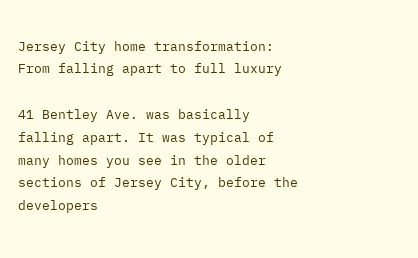Jersey City home transformation: From falling apart to full luxury

41 Bentley Ave. was basically falling apart. It was typical of many homes you see in the older sections of Jersey City, before the developers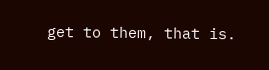get to them, that is.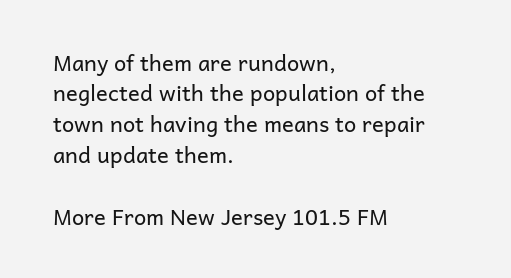Many of them are rundown, neglected with the population of the town not having the means to repair and update them.

More From New Jersey 101.5 FM